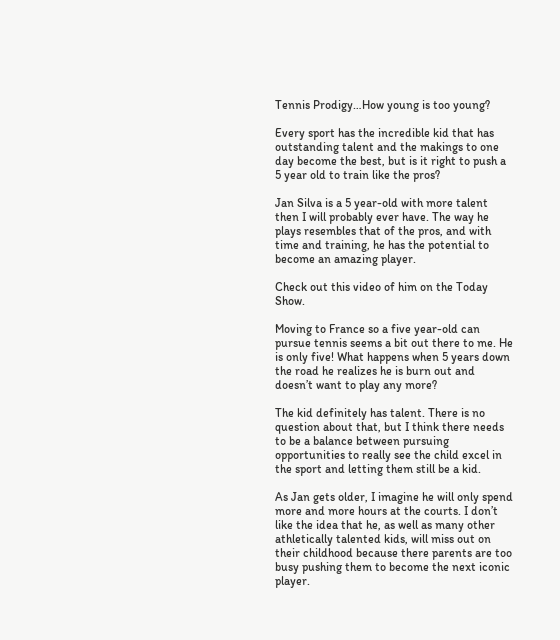Tennis Prodigy…How young is too young?

Every sport has the incredible kid that has outstanding talent and the makings to one day become the best, but is it right to push a 5 year old to train like the pros?

Jan Silva is a 5 year-old with more talent then I will probably ever have. The way he plays resembles that of the pros, and with time and training, he has the potential to become an amazing player.

Check out this video of him on the Today Show.

Moving to France so a five year-old can pursue tennis seems a bit out there to me. He is only five! What happens when 5 years down the road he realizes he is burn out and doesn’t want to play any more?

The kid definitely has talent. There is no question about that, but I think there needs to be a balance between pursuing opportunities to really see the child excel in the sport and letting them still be a kid.

As Jan gets older, I imagine he will only spend more and more hours at the courts. I don’t like the idea that he, as well as many other athletically talented kids, will miss out on their childhood because there parents are too busy pushing them to become the next iconic player.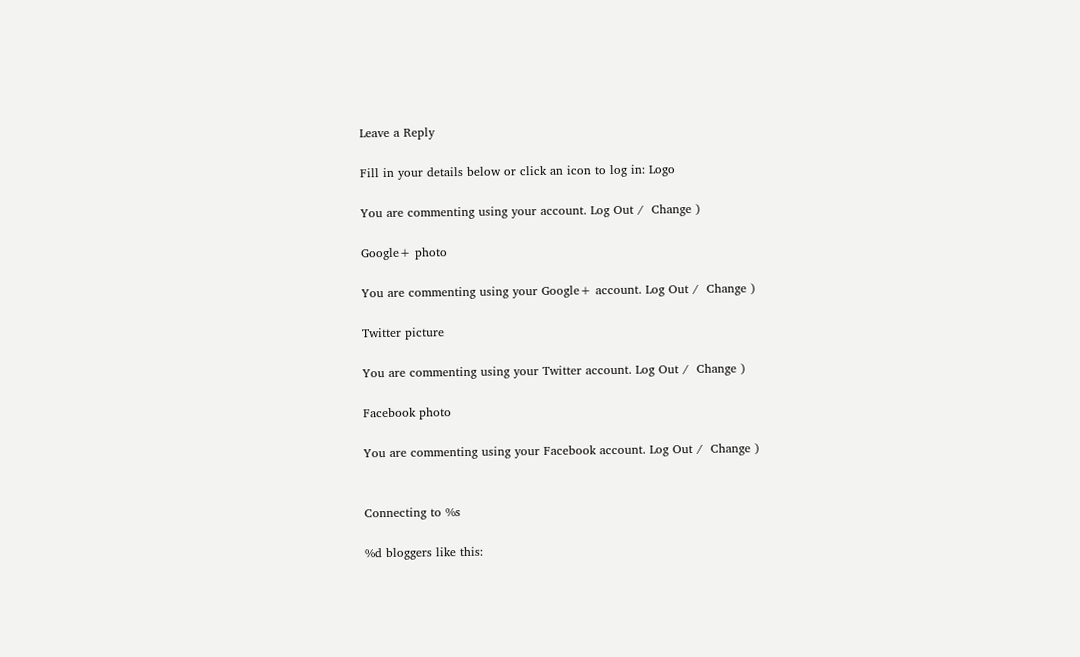Leave a Reply

Fill in your details below or click an icon to log in: Logo

You are commenting using your account. Log Out /  Change )

Google+ photo

You are commenting using your Google+ account. Log Out /  Change )

Twitter picture

You are commenting using your Twitter account. Log Out /  Change )

Facebook photo

You are commenting using your Facebook account. Log Out /  Change )


Connecting to %s

%d bloggers like this: